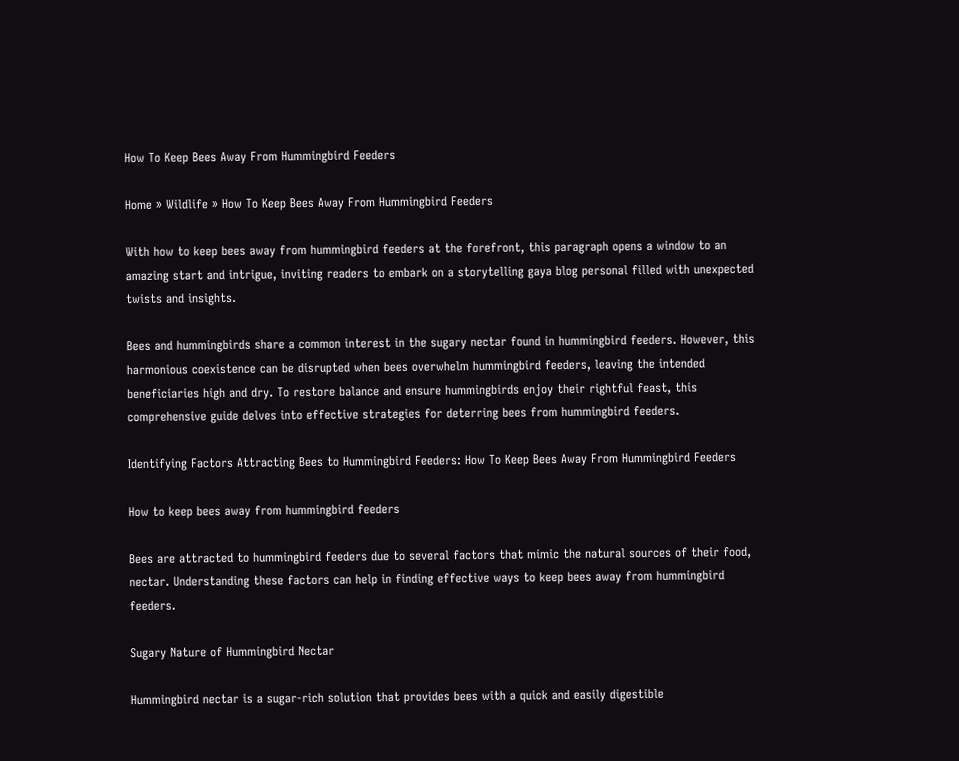How To Keep Bees Away From Hummingbird Feeders

Home » Wildlife » How To Keep Bees Away From Hummingbird Feeders

With how to keep bees away from hummingbird feeders at the forefront, this paragraph opens a window to an amazing start and intrigue, inviting readers to embark on a storytelling gaya blog personal filled with unexpected twists and insights.

Bees and hummingbirds share a common interest in the sugary nectar found in hummingbird feeders. However, this harmonious coexistence can be disrupted when bees overwhelm hummingbird feeders, leaving the intended beneficiaries high and dry. To restore balance and ensure hummingbirds enjoy their rightful feast, this comprehensive guide delves into effective strategies for deterring bees from hummingbird feeders.

Identifying Factors Attracting Bees to Hummingbird Feeders: How To Keep Bees Away From Hummingbird Feeders

How to keep bees away from hummingbird feeders

Bees are attracted to hummingbird feeders due to several factors that mimic the natural sources of their food, nectar. Understanding these factors can help in finding effective ways to keep bees away from hummingbird feeders.

Sugary Nature of Hummingbird Nectar

Hummingbird nectar is a sugar-rich solution that provides bees with a quick and easily digestible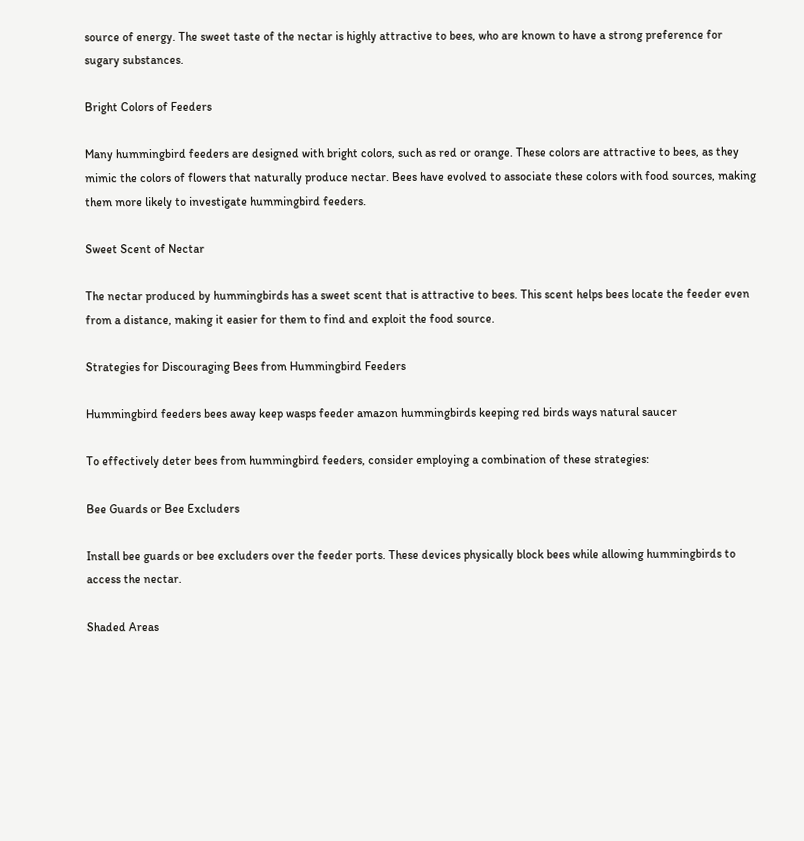source of energy. The sweet taste of the nectar is highly attractive to bees, who are known to have a strong preference for sugary substances.

Bright Colors of Feeders

Many hummingbird feeders are designed with bright colors, such as red or orange. These colors are attractive to bees, as they mimic the colors of flowers that naturally produce nectar. Bees have evolved to associate these colors with food sources, making them more likely to investigate hummingbird feeders.

Sweet Scent of Nectar

The nectar produced by hummingbirds has a sweet scent that is attractive to bees. This scent helps bees locate the feeder even from a distance, making it easier for them to find and exploit the food source.

Strategies for Discouraging Bees from Hummingbird Feeders

Hummingbird feeders bees away keep wasps feeder amazon hummingbirds keeping red birds ways natural saucer

To effectively deter bees from hummingbird feeders, consider employing a combination of these strategies:

Bee Guards or Bee Excluders

Install bee guards or bee excluders over the feeder ports. These devices physically block bees while allowing hummingbirds to access the nectar.

Shaded Areas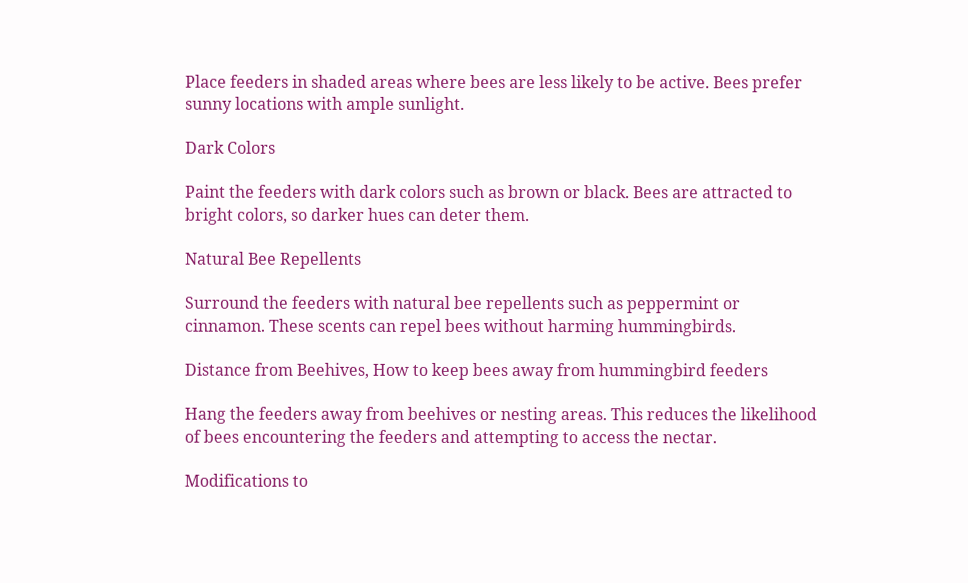Place feeders in shaded areas where bees are less likely to be active. Bees prefer sunny locations with ample sunlight.

Dark Colors

Paint the feeders with dark colors such as brown or black. Bees are attracted to bright colors, so darker hues can deter them.

Natural Bee Repellents

Surround the feeders with natural bee repellents such as peppermint or cinnamon. These scents can repel bees without harming hummingbirds.

Distance from Beehives, How to keep bees away from hummingbird feeders

Hang the feeders away from beehives or nesting areas. This reduces the likelihood of bees encountering the feeders and attempting to access the nectar.

Modifications to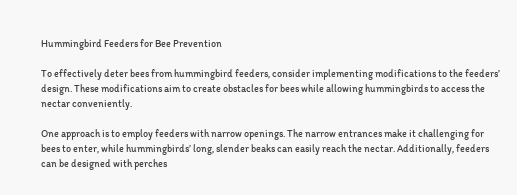Hummingbird Feeders for Bee Prevention

To effectively deter bees from hummingbird feeders, consider implementing modifications to the feeders’ design. These modifications aim to create obstacles for bees while allowing hummingbirds to access the nectar conveniently.

One approach is to employ feeders with narrow openings. The narrow entrances make it challenging for bees to enter, while hummingbirds’ long, slender beaks can easily reach the nectar. Additionally, feeders can be designed with perches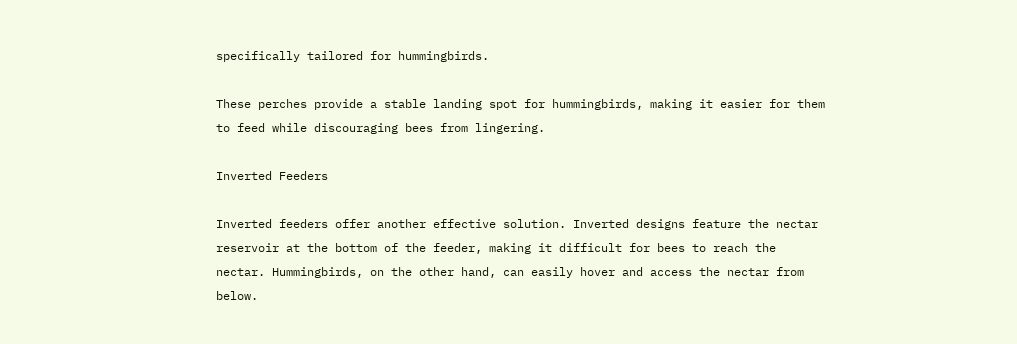specifically tailored for hummingbirds.

These perches provide a stable landing spot for hummingbirds, making it easier for them to feed while discouraging bees from lingering.

Inverted Feeders

Inverted feeders offer another effective solution. Inverted designs feature the nectar reservoir at the bottom of the feeder, making it difficult for bees to reach the nectar. Hummingbirds, on the other hand, can easily hover and access the nectar from below.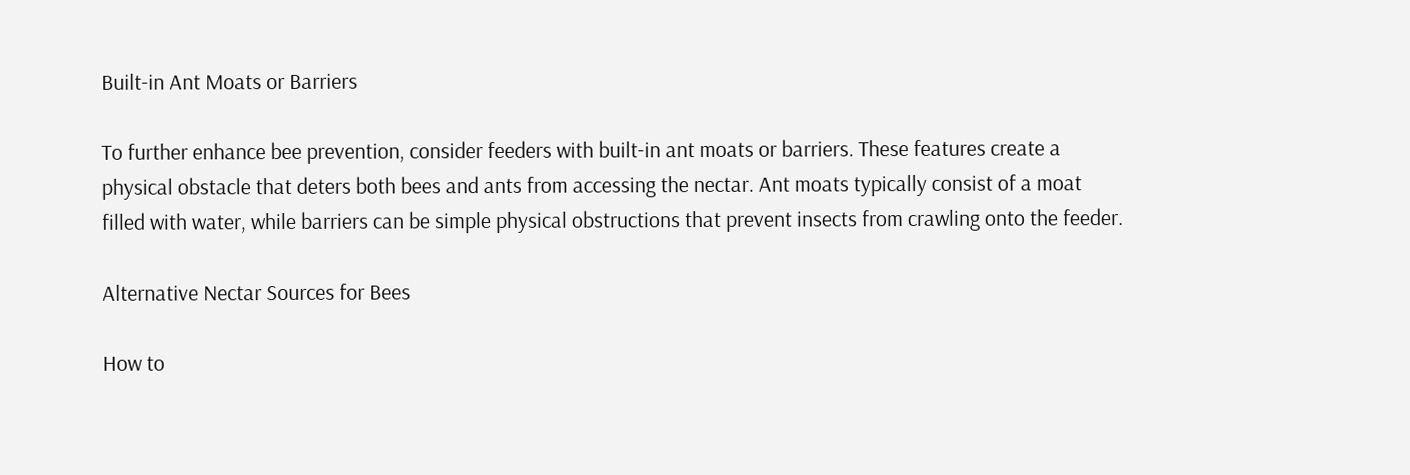Built-in Ant Moats or Barriers

To further enhance bee prevention, consider feeders with built-in ant moats or barriers. These features create a physical obstacle that deters both bees and ants from accessing the nectar. Ant moats typically consist of a moat filled with water, while barriers can be simple physical obstructions that prevent insects from crawling onto the feeder.

Alternative Nectar Sources for Bees

How to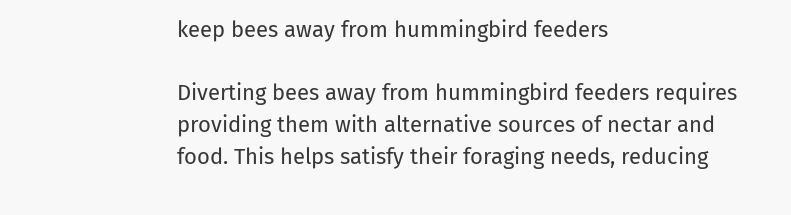keep bees away from hummingbird feeders

Diverting bees away from hummingbird feeders requires providing them with alternative sources of nectar and food. This helps satisfy their foraging needs, reducing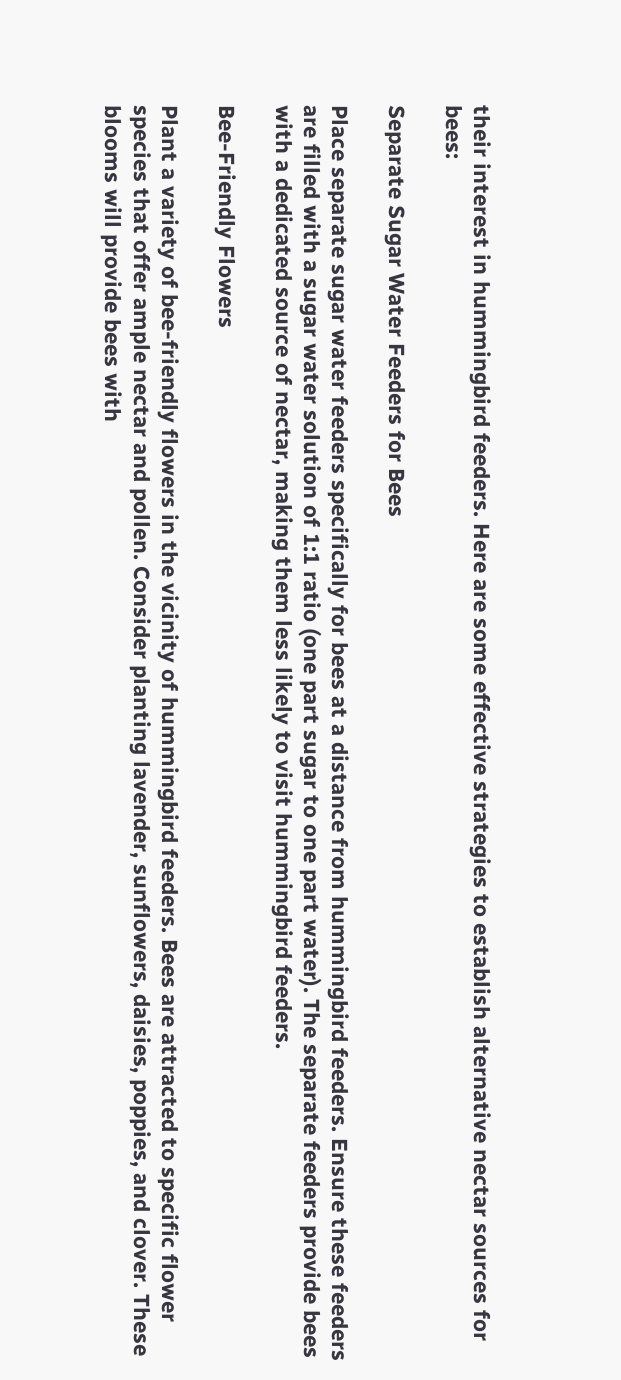their interest in hummingbird feeders. Here are some effective strategies to establish alternative nectar sources for bees:

Separate Sugar Water Feeders for Bees

Place separate sugar water feeders specifically for bees at a distance from hummingbird feeders. Ensure these feeders are filled with a sugar water solution of 1:1 ratio (one part sugar to one part water). The separate feeders provide bees with a dedicated source of nectar, making them less likely to visit hummingbird feeders.

Bee-Friendly Flowers

Plant a variety of bee-friendly flowers in the vicinity of hummingbird feeders. Bees are attracted to specific flower species that offer ample nectar and pollen. Consider planting lavender, sunflowers, daisies, poppies, and clover. These blooms will provide bees with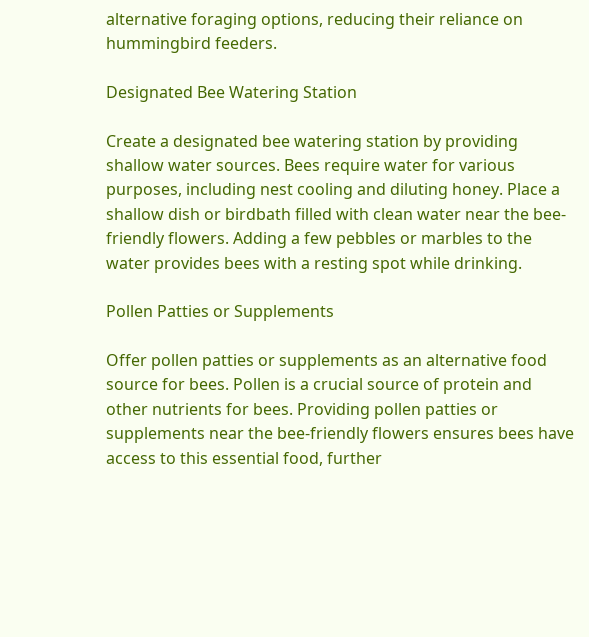alternative foraging options, reducing their reliance on hummingbird feeders.

Designated Bee Watering Station

Create a designated bee watering station by providing shallow water sources. Bees require water for various purposes, including nest cooling and diluting honey. Place a shallow dish or birdbath filled with clean water near the bee-friendly flowers. Adding a few pebbles or marbles to the water provides bees with a resting spot while drinking.

Pollen Patties or Supplements

Offer pollen patties or supplements as an alternative food source for bees. Pollen is a crucial source of protein and other nutrients for bees. Providing pollen patties or supplements near the bee-friendly flowers ensures bees have access to this essential food, further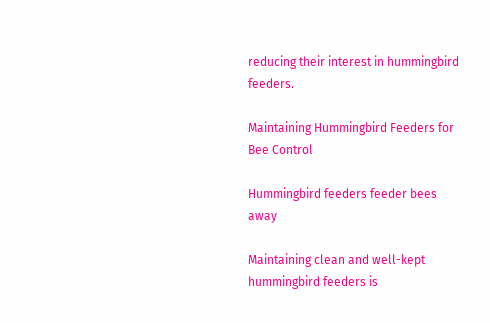reducing their interest in hummingbird feeders.

Maintaining Hummingbird Feeders for Bee Control

Hummingbird feeders feeder bees away

Maintaining clean and well-kept hummingbird feeders is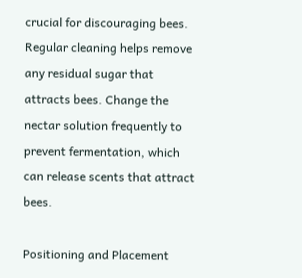crucial for discouraging bees. Regular cleaning helps remove any residual sugar that attracts bees. Change the nectar solution frequently to prevent fermentation, which can release scents that attract bees.

Positioning and Placement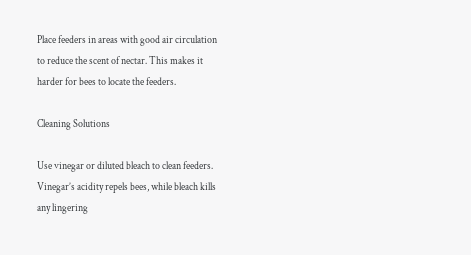Place feeders in areas with good air circulation to reduce the scent of nectar. This makes it harder for bees to locate the feeders.

Cleaning Solutions

Use vinegar or diluted bleach to clean feeders. Vinegar’s acidity repels bees, while bleach kills any lingering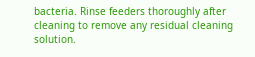bacteria. Rinse feeders thoroughly after cleaning to remove any residual cleaning solution.